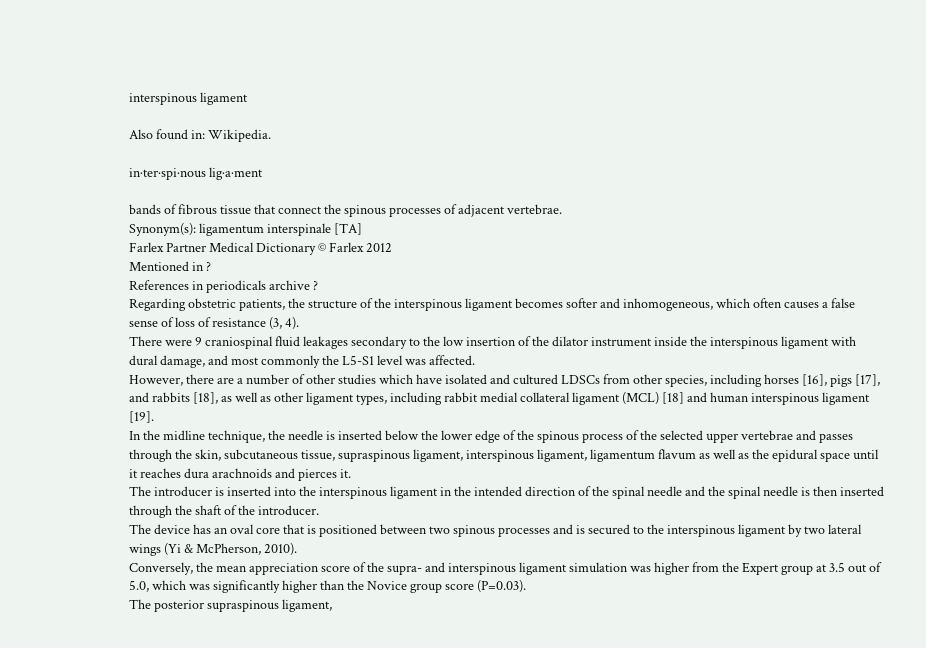interspinous ligament

Also found in: Wikipedia.

in·ter·spi·nous lig·a·ment

bands of fibrous tissue that connect the spinous processes of adjacent vertebrae.
Synonym(s): ligamentum interspinale [TA]
Farlex Partner Medical Dictionary © Farlex 2012
Mentioned in ?
References in periodicals archive ?
Regarding obstetric patients, the structure of the interspinous ligament becomes softer and inhomogeneous, which often causes a false sense of loss of resistance (3, 4).
There were 9 craniospinal fluid leakages secondary to the low insertion of the dilator instrument inside the interspinous ligament with dural damage, and most commonly the L5-S1 level was affected.
However, there are a number of other studies which have isolated and cultured LDSCs from other species, including horses [16], pigs [17], and rabbits [18], as well as other ligament types, including rabbit medial collateral ligament (MCL) [18] and human interspinous ligament [19].
In the midline technique, the needle is inserted below the lower edge of the spinous process of the selected upper vertebrae and passes through the skin, subcutaneous tissue, supraspinous ligament, interspinous ligament, ligamentum flavum as well as the epidural space until it reaches dura arachnoids and pierces it.
The introducer is inserted into the interspinous ligament in the intended direction of the spinal needle and the spinal needle is then inserted through the shaft of the introducer.
The device has an oval core that is positioned between two spinous processes and is secured to the interspinous ligament by two lateral wings (Yi & McPherson, 2010).
Conversely, the mean appreciation score of the supra- and interspinous ligament simulation was higher from the Expert group at 3.5 out of 5.0, which was significantly higher than the Novice group score (P=0.03).
The posterior supraspinous ligament,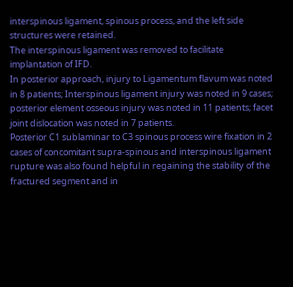interspinous ligament, spinous process, and the left side structures were retained.
The interspinous ligament was removed to facilitate implantation of IFD.
In posterior approach, injury to Ligamentum flavum was noted in 8 patients; Interspinous ligament injury was noted in 9 cases; posterior element osseous injury was noted in 11 patients; facet joint dislocation was noted in 7 patients.
Posterior C1 sublaminar to C3 spinous process wire fixation in 2 cases of concomitant supra-spinous and interspinous ligament rupture was also found helpful in regaining the stability of the fractured segment and in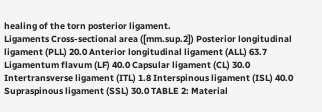healing of the torn posterior ligament.
Ligaments Cross-sectional area ([mm.sup.2]) Posterior longitudinal ligament (PLL) 20.0 Anterior longitudinal ligament (ALL) 63.7 Ligamentum flavum (LF) 40.0 Capsular ligament (CL) 30.0 Intertransverse ligament (ITL) 1.8 Interspinous ligament (ISL) 40.0 Supraspinous ligament (SSL) 30.0 TABLE 2: Material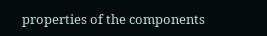properties of the components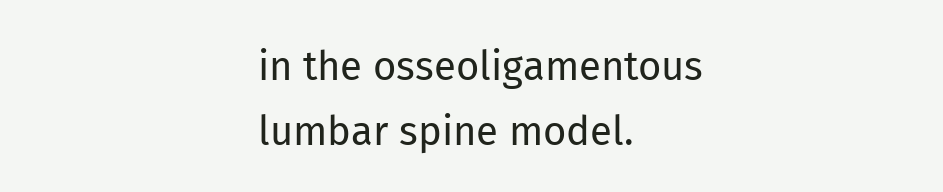in the osseoligamentous lumbar spine model.